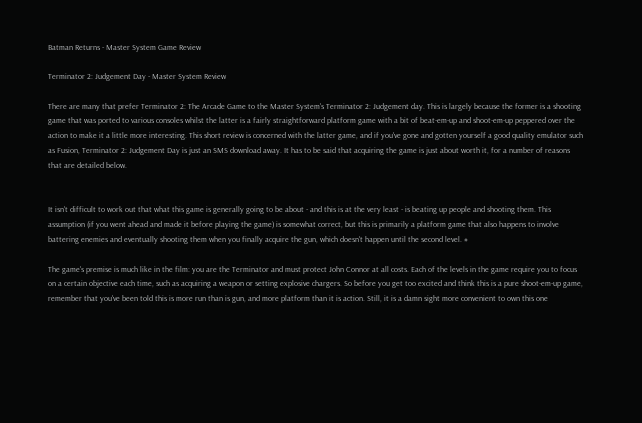Batman Returns - Master System Game Review

Terminator 2: Judgement Day - Master System Review

There are many that prefer Terminator 2: The Arcade Game to the Master System's Terminator 2: Judgement day. This is largely because the former is a shooting game that was ported to various consoles whilst the latter is a fairly straightforward platform game with a bit of beat-em-up and shoot-em-up peppered over the action to make it a little more interesting. This short review is concerned with the latter game, and if you've gone and gotten yourself a good quality emulator such as Fusion, Terminator 2: Judgement Day is just an SMS download away. It has to be said that acquiring the game is just about worth it, for a number of reasons that are detailed below.


It isn't difficult to work out that what this game is generally going to be about - and this is at the very least - is beating up people and shooting them. This assumption (if you went ahead and made it before playing the game) is somewhat correct, but this is primarily a platform game that also happens to involve battering enemies and eventually shooting them when you finally acquire the gun, which doesn't happen until the second level. #

The game's premise is much like in the film: you are the Terminator and must protect John Connor at all costs. Each of the levels in the game require you to focus on a certain objective each time, such as acquiring a weapon or setting explosive chargers. So before you get too excited and think this is a pure shoot-em-up game, remember that you've been told this is more run than is gun, and more platform than it is action. Still, it is a damn sight more convenient to own this one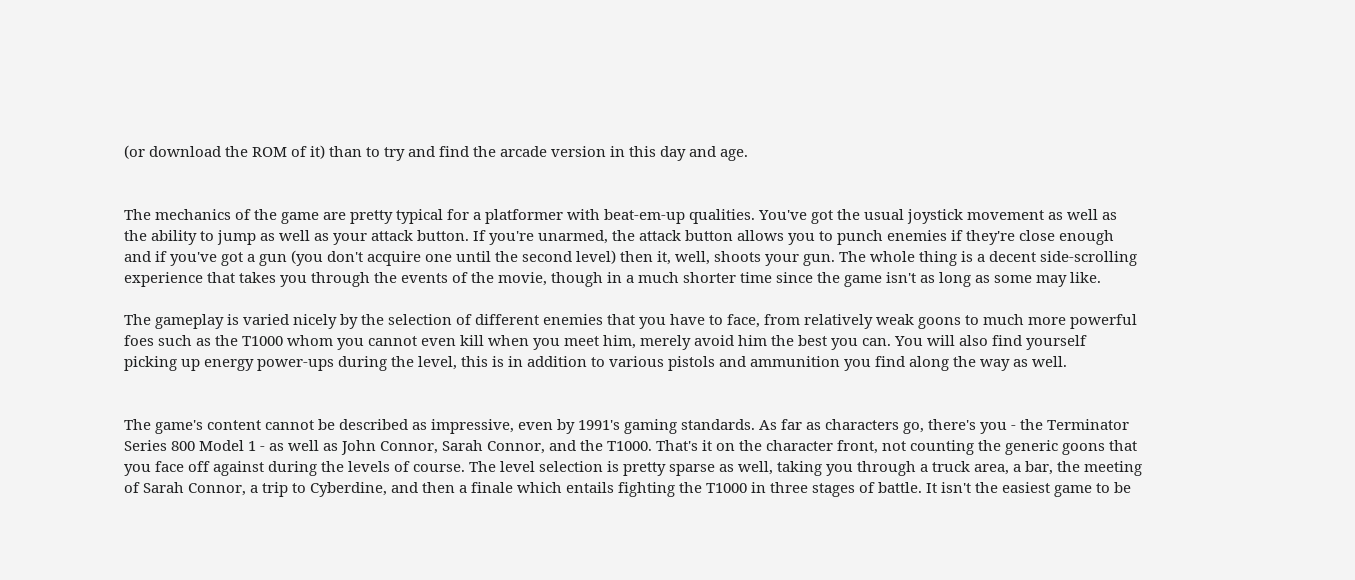(or download the ROM of it) than to try and find the arcade version in this day and age.


The mechanics of the game are pretty typical for a platformer with beat-em-up qualities. You've got the usual joystick movement as well as the ability to jump as well as your attack button. If you're unarmed, the attack button allows you to punch enemies if they're close enough and if you've got a gun (you don't acquire one until the second level) then it, well, shoots your gun. The whole thing is a decent side-scrolling experience that takes you through the events of the movie, though in a much shorter time since the game isn't as long as some may like.

The gameplay is varied nicely by the selection of different enemies that you have to face, from relatively weak goons to much more powerful foes such as the T1000 whom you cannot even kill when you meet him, merely avoid him the best you can. You will also find yourself picking up energy power-ups during the level, this is in addition to various pistols and ammunition you find along the way as well.


The game's content cannot be described as impressive, even by 1991's gaming standards. As far as characters go, there's you - the Terminator Series 800 Model 1 - as well as John Connor, Sarah Connor, and the T1000. That's it on the character front, not counting the generic goons that you face off against during the levels of course. The level selection is pretty sparse as well, taking you through a truck area, a bar, the meeting of Sarah Connor, a trip to Cyberdine, and then a finale which entails fighting the T1000 in three stages of battle. It isn't the easiest game to be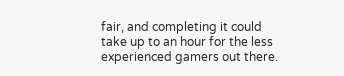fair, and completing it could take up to an hour for the less experienced gamers out there.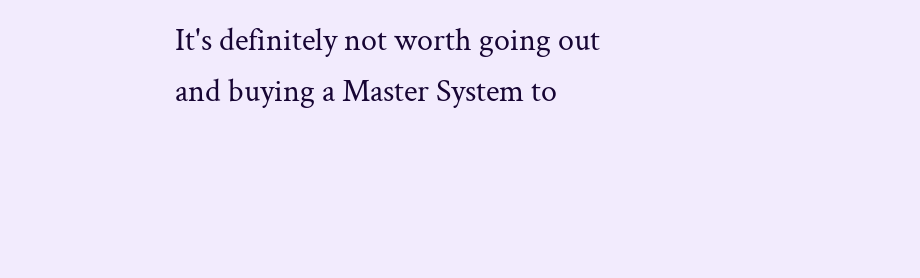It's definitely not worth going out and buying a Master System to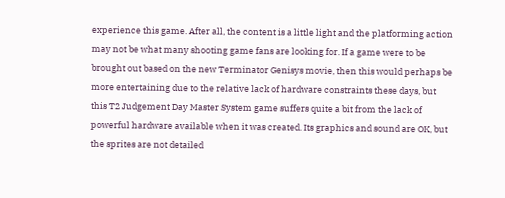experience this game. After all, the content is a little light and the platforming action may not be what many shooting game fans are looking for. If a game were to be brought out based on the new Terminator Genisys movie, then this would perhaps be more entertaining due to the relative lack of hardware constraints these days, but this T2 Judgement Day Master System game suffers quite a bit from the lack of powerful hardware available when it was created. Its graphics and sound are OK, but the sprites are not detailed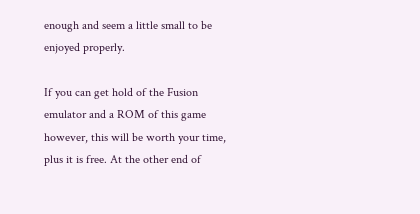enough and seem a little small to be enjoyed properly.

If you can get hold of the Fusion emulator and a ROM of this game however, this will be worth your time, plus it is free. At the other end of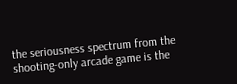the seriousness spectrum from the shooting-only arcade game is the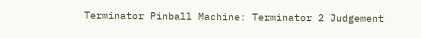Terminator Pinball Machine: Terminator 2 Judgement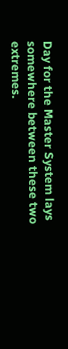Day for the Master System lays somewhere between these two extremes.